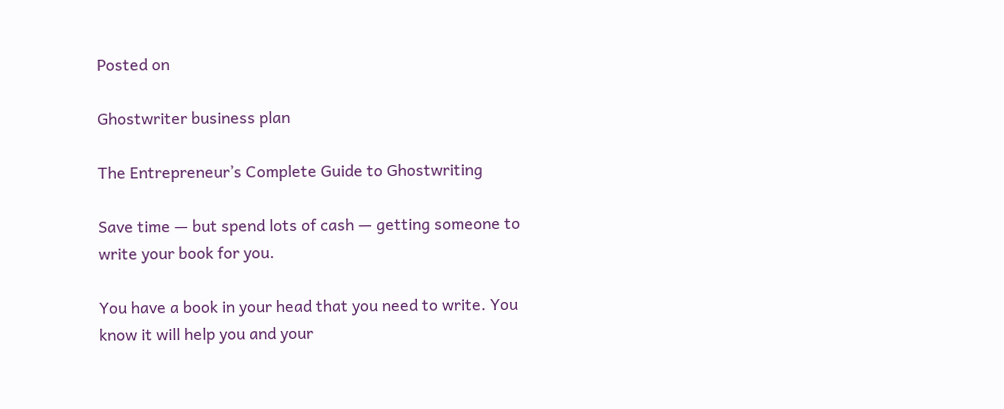Posted on

Ghostwriter business plan

The Entrepreneur’s Complete Guide to Ghostwriting

Save time — but spend lots of cash — getting someone to write your book for you.

You have a book in your head that you need to write. You know it will help you and your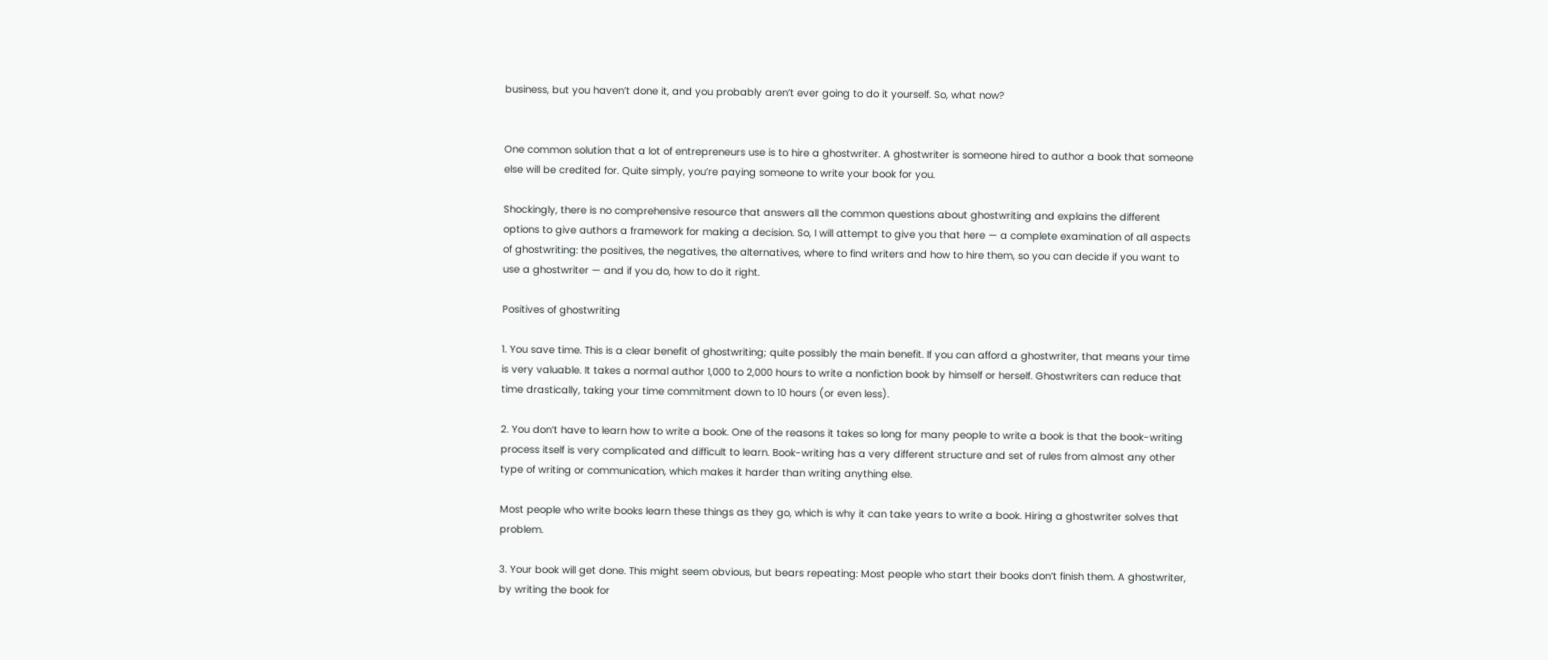business, but you haven’t done it, and you probably aren’t ever going to do it yourself. So, what now?


One common solution that a lot of entrepreneurs use is to hire a ghostwriter. A ghostwriter is someone hired to author a book that someone else will be credited for. Quite simply, you’re paying someone to write your book for you.

Shockingly, there is no comprehensive resource that answers all the common questions about ghostwriting and explains the different options to give authors a framework for making a decision. So, I will attempt to give you that here — a complete examination of all aspects of ghostwriting: the positives, the negatives, the alternatives, where to find writers and how to hire them, so you can decide if you want to use a ghostwriter — and if you do, how to do it right.

Positives of ghostwriting

1. You save time. This is a clear benefit of ghostwriting; quite possibly the main benefit. If you can afford a ghostwriter, that means your time is very valuable. It takes a normal author 1,000 to 2,000 hours to write a nonfiction book by himself or herself. Ghostwriters can reduce that time drastically, taking your time commitment down to 10 hours (or even less).

2. You don’t have to learn how to write a book. One of the reasons it takes so long for many people to write a book is that the book-writing process itself is very complicated and difficult to learn. Book-writing has a very different structure and set of rules from almost any other type of writing or communication, which makes it harder than writing anything else.

Most people who write books learn these things as they go, which is why it can take years to write a book. Hiring a ghostwriter solves that problem.

3. Your book will get done. This might seem obvious, but bears repeating: Most people who start their books don’t finish them. A ghostwriter, by writing the book for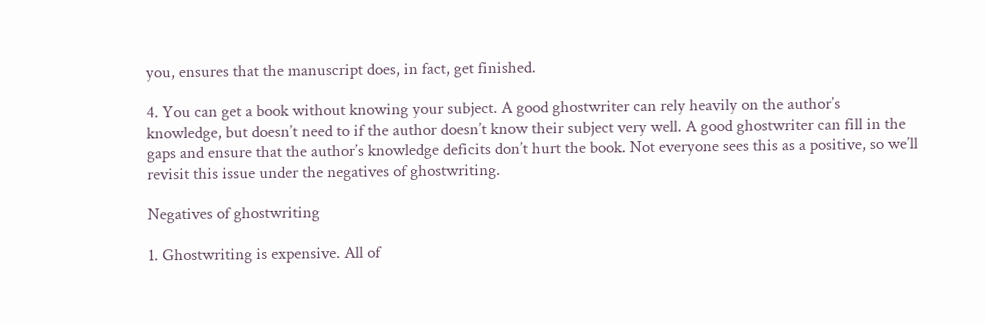you, ensures that the manuscript does, in fact, get finished.

4. You can get a book without knowing your subject. A good ghostwriter can rely heavily on the author’s knowledge, but doesn’t need to if the author doesn’t know their subject very well. A good ghostwriter can fill in the gaps and ensure that the author’s knowledge deficits don’t hurt the book. Not everyone sees this as a positive, so we’ll revisit this issue under the negatives of ghostwriting.

Negatives of ghostwriting

1. Ghostwriting is expensive. All of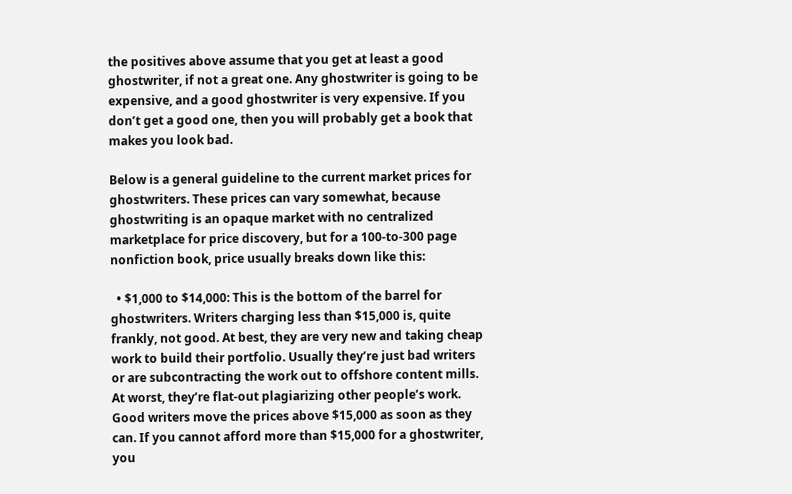the positives above assume that you get at least a good ghostwriter, if not a great one. Any ghostwriter is going to be expensive, and a good ghostwriter is very expensive. If you don’t get a good one, then you will probably get a book that makes you look bad.

Below is a general guideline to the current market prices for ghostwriters. These prices can vary somewhat, because ghostwriting is an opaque market with no centralized marketplace for price discovery, but for a 100-to-300 page nonfiction book, price usually breaks down like this:

  • $1,000 to $14,000: This is the bottom of the barrel for ghostwriters. Writers charging less than $15,000 is, quite frankly, not good. At best, they are very new and taking cheap work to build their portfolio. Usually they’re just bad writers or are subcontracting the work out to offshore content mills. At worst, they’re flat-out plagiarizing other people’s work. Good writers move the prices above $15,000 as soon as they can. If you cannot afford more than $15,000 for a ghostwriter, you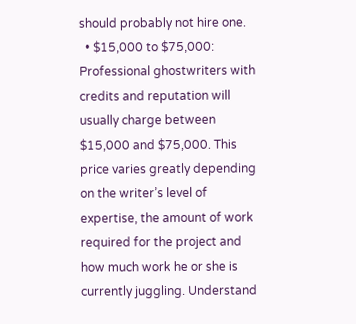should probably not hire one.
  • $15,000 to $75,000: Professional ghostwriters with credits and reputation will usually charge between $15,000 and $75,000. This price varies greatly depending on the writer’s level of expertise, the amount of work required for the project and how much work he or she is currently juggling. Understand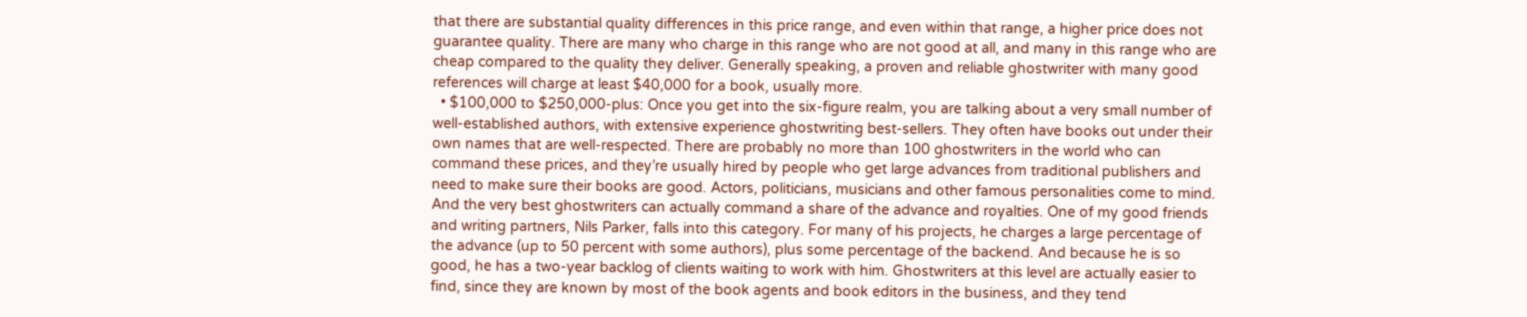that there are substantial quality differences in this price range, and even within that range, a higher price does not guarantee quality. There are many who charge in this range who are not good at all, and many in this range who are cheap compared to the quality they deliver. Generally speaking, a proven and reliable ghostwriter with many good references will charge at least $40,000 for a book, usually more.
  • $100,000 to $250,000-plus: Once you get into the six-figure realm, you are talking about a very small number of well-established authors, with extensive experience ghostwriting best-sellers. They often have books out under their own names that are well-respected. There are probably no more than 100 ghostwriters in the world who can command these prices, and they’re usually hired by people who get large advances from traditional publishers and need to make sure their books are good. Actors, politicians, musicians and other famous personalities come to mind. And the very best ghostwriters can actually command a share of the advance and royalties. One of my good friends and writing partners, Nils Parker, falls into this category. For many of his projects, he charges a large percentage of the advance (up to 50 percent with some authors), plus some percentage of the backend. And because he is so good, he has a two-year backlog of clients waiting to work with him. Ghostwriters at this level are actually easier to find, since they are known by most of the book agents and book editors in the business, and they tend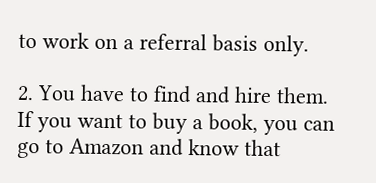to work on a referral basis only.

2. You have to find and hire them. If you want to buy a book, you can go to Amazon and know that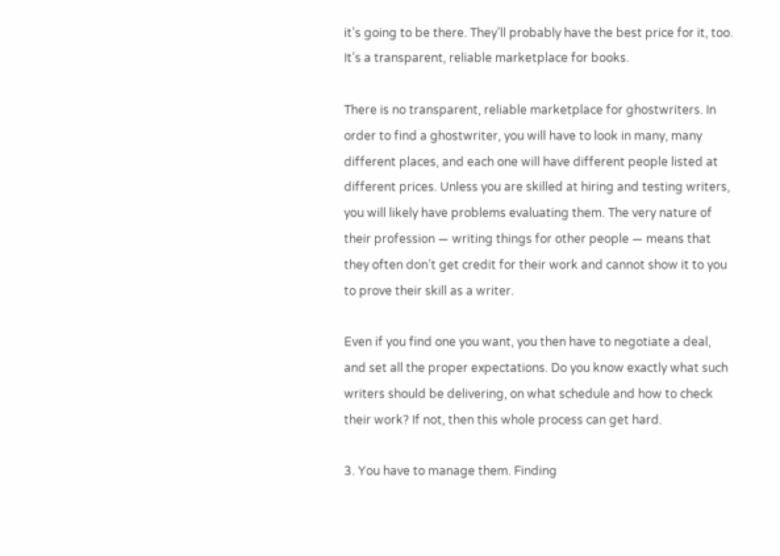it’s going to be there. They’ll probably have the best price for it, too. It’s a transparent, reliable marketplace for books.

There is no transparent, reliable marketplace for ghostwriters. In order to find a ghostwriter, you will have to look in many, many different places, and each one will have different people listed at different prices. Unless you are skilled at hiring and testing writers, you will likely have problems evaluating them. The very nature of their profession — writing things for other people — means that they often don’t get credit for their work and cannot show it to you to prove their skill as a writer.

Even if you find one you want, you then have to negotiate a deal, and set all the proper expectations. Do you know exactly what such writers should be delivering, on what schedule and how to check their work? If not, then this whole process can get hard.

3. You have to manage them. Finding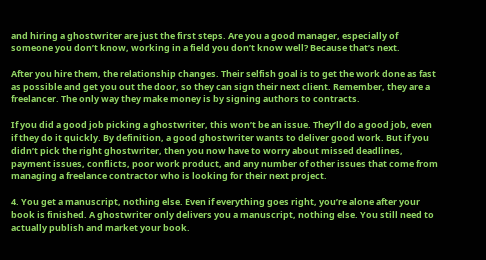and hiring a ghostwriter are just the first steps. Are you a good manager, especially of someone you don’t know, working in a field you don’t know well? Because that’s next.

After you hire them, the relationship changes. Their selfish goal is to get the work done as fast as possible and get you out the door, so they can sign their next client. Remember, they are a freelancer. The only way they make money is by signing authors to contracts.

If you did a good job picking a ghostwriter, this won’t be an issue. They’ll do a good job, even if they do it quickly. By definition, a good ghostwriter wants to deliver good work. But if you didn’t pick the right ghostwriter, then you now have to worry about missed deadlines, payment issues, conflicts, poor work product, and any number of other issues that come from managing a freelance contractor who is looking for their next project.

4. You get a manuscript, nothing else. Even if everything goes right, you’re alone after your book is finished. A ghostwriter only delivers you a manuscript, nothing else. You still need to actually publish and market your book.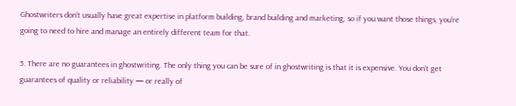Ghostwriters don’t usually have great expertise in platform building, brand building and marketing, so if you want those things, you’re going to need to hire and manage an entirely different team for that.

5. There are no guarantees in ghostwriting. The only thing you can be sure of in ghostwriting is that it is expensive. You don’t get guarantees of quality or reliability — or really of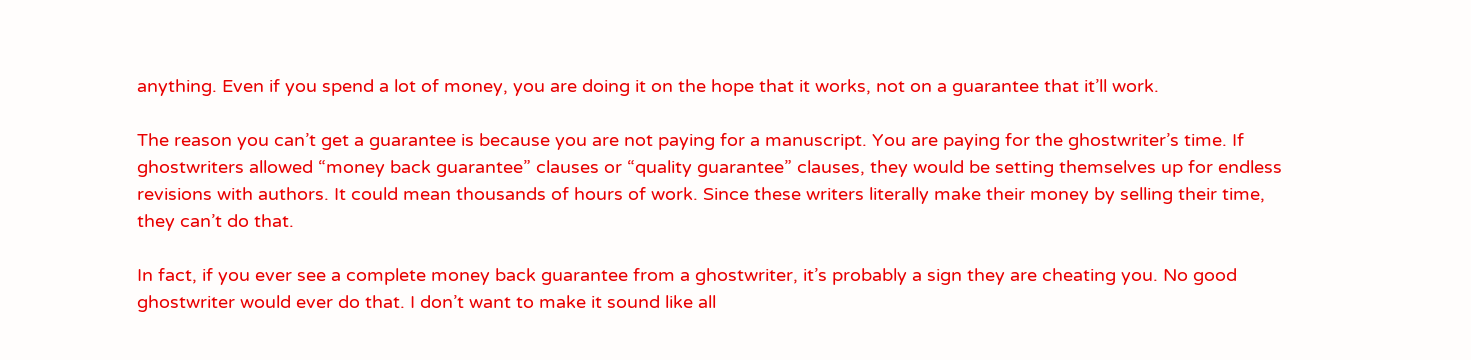anything. Even if you spend a lot of money, you are doing it on the hope that it works, not on a guarantee that it’ll work.

The reason you can’t get a guarantee is because you are not paying for a manuscript. You are paying for the ghostwriter’s time. If ghostwriters allowed “money back guarantee” clauses or “quality guarantee” clauses, they would be setting themselves up for endless revisions with authors. It could mean thousands of hours of work. Since these writers literally make their money by selling their time, they can’t do that.

In fact, if you ever see a complete money back guarantee from a ghostwriter, it’s probably a sign they are cheating you. No good ghostwriter would ever do that. I don’t want to make it sound like all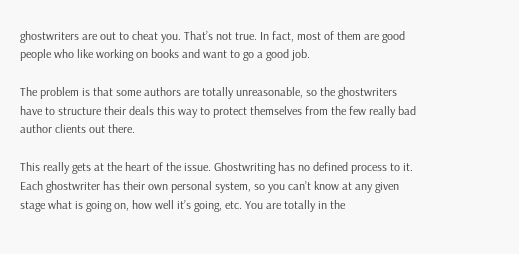ghostwriters are out to cheat you. That’s not true. In fact, most of them are good people who like working on books and want to go a good job.

The problem is that some authors are totally unreasonable, so the ghostwriters have to structure their deals this way to protect themselves from the few really bad author clients out there.

This really gets at the heart of the issue. Ghostwriting has no defined process to it. Each ghostwriter has their own personal system, so you can’t know at any given stage what is going on, how well it’s going, etc. You are totally in the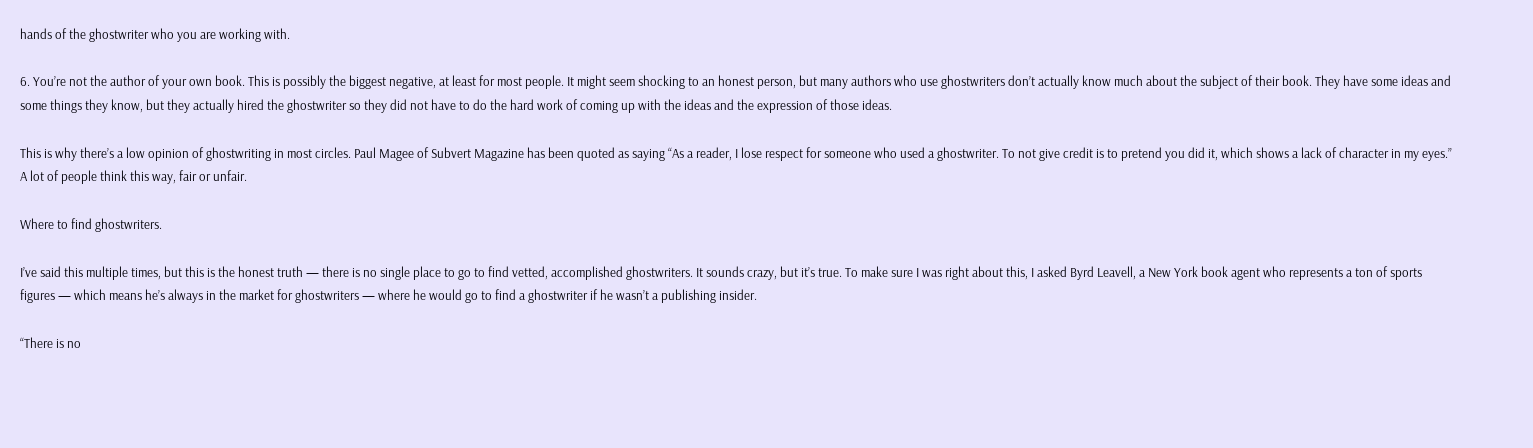hands of the ghostwriter who you are working with.

6. You’re not the author of your own book. This is possibly the biggest negative, at least for most people. It might seem shocking to an honest person, but many authors who use ghostwriters don’t actually know much about the subject of their book. They have some ideas and some things they know, but they actually hired the ghostwriter so they did not have to do the hard work of coming up with the ideas and the expression of those ideas.

This is why there’s a low opinion of ghostwriting in most circles. Paul Magee of Subvert Magazine has been quoted as saying “As a reader, I lose respect for someone who used a ghostwriter. To not give credit is to pretend you did it, which shows a lack of character in my eyes.” A lot of people think this way, fair or unfair.

Where to find ghostwriters.

I’ve said this multiple times, but this is the honest truth — there is no single place to go to find vetted, accomplished ghostwriters. It sounds crazy, but it’s true. To make sure I was right about this, I asked Byrd Leavell, a New York book agent who represents a ton of sports figures — which means he’s always in the market for ghostwriters — where he would go to find a ghostwriter if he wasn’t a publishing insider.

“There is no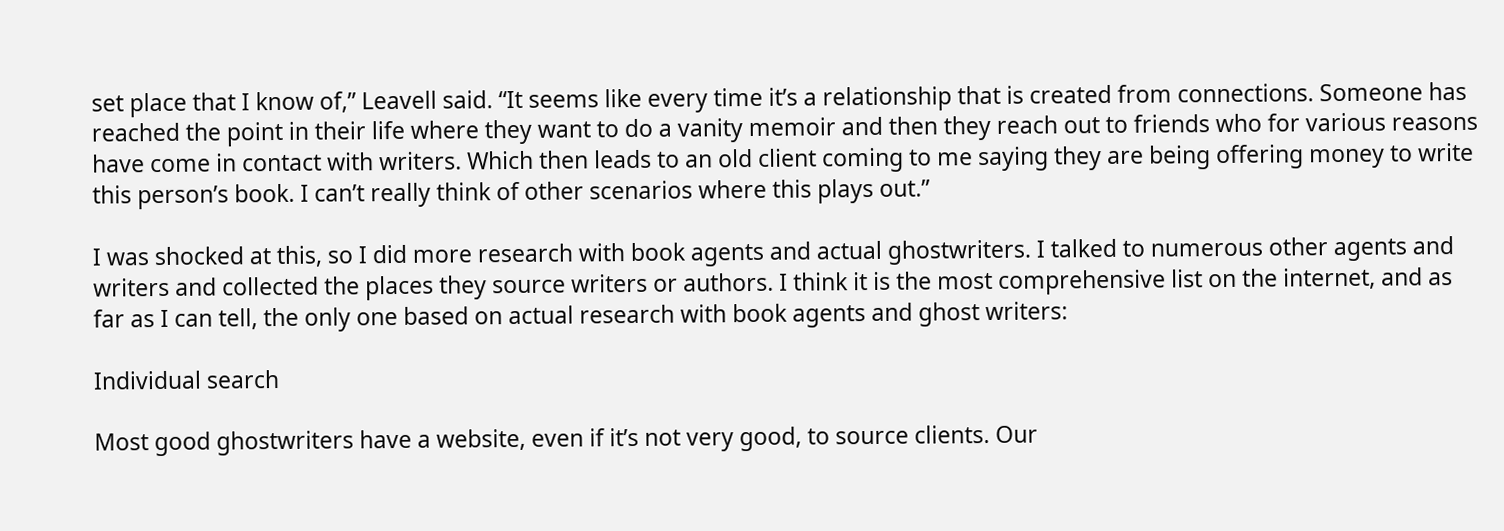set place that I know of,” Leavell said. “It seems like every time it’s a relationship that is created from connections. Someone has reached the point in their life where they want to do a vanity memoir and then they reach out to friends who for various reasons have come in contact with writers. Which then leads to an old client coming to me saying they are being offering money to write this person’s book. I can’t really think of other scenarios where this plays out.”

I was shocked at this, so I did more research with book agents and actual ghostwriters. I talked to numerous other agents and writers and collected the places they source writers or authors. I think it is the most comprehensive list on the internet, and as far as I can tell, the only one based on actual research with book agents and ghost writers:

Individual search

Most good ghostwriters have a website, even if it’s not very good, to source clients. Our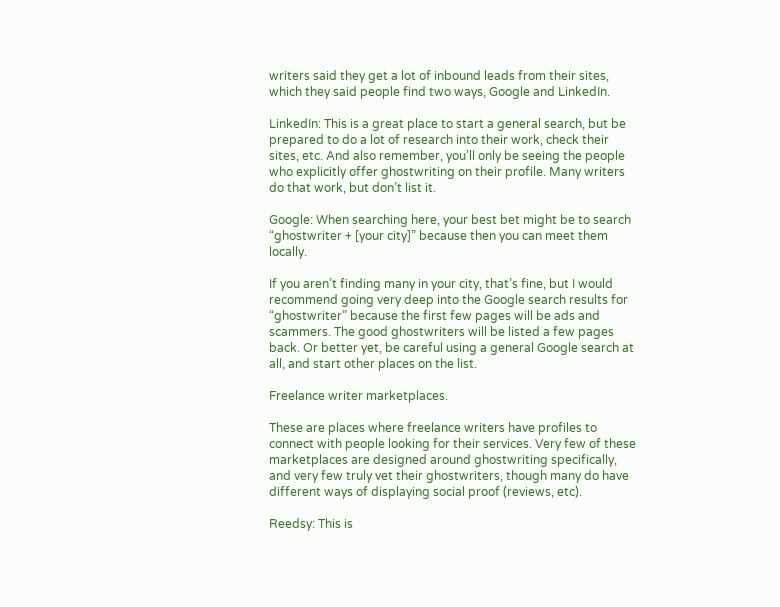writers said they get a lot of inbound leads from their sites, which they said people find two ways, Google and LinkedIn.

LinkedIn: This is a great place to start a general search, but be prepared to do a lot of research into their work, check their sites, etc. And also remember, you’ll only be seeing the people who explicitly offer ghostwriting on their profile. Many writers do that work, but don’t list it.

Google: When searching here, your best bet might be to search “ghostwriter + [your city]” because then you can meet them locally.

If you aren’t finding many in your city, that’s fine, but I would recommend going very deep into the Google search results for “ghostwriter” because the first few pages will be ads and scammers. The good ghostwriters will be listed a few pages back. Or better yet, be careful using a general Google search at all, and start other places on the list.

Freelance writer marketplaces.

These are places where freelance writers have profiles to connect with people looking for their services. Very few of these marketplaces are designed around ghostwriting specifically, and very few truly vet their ghostwriters, though many do have different ways of displaying social proof (reviews, etc).

Reedsy: This is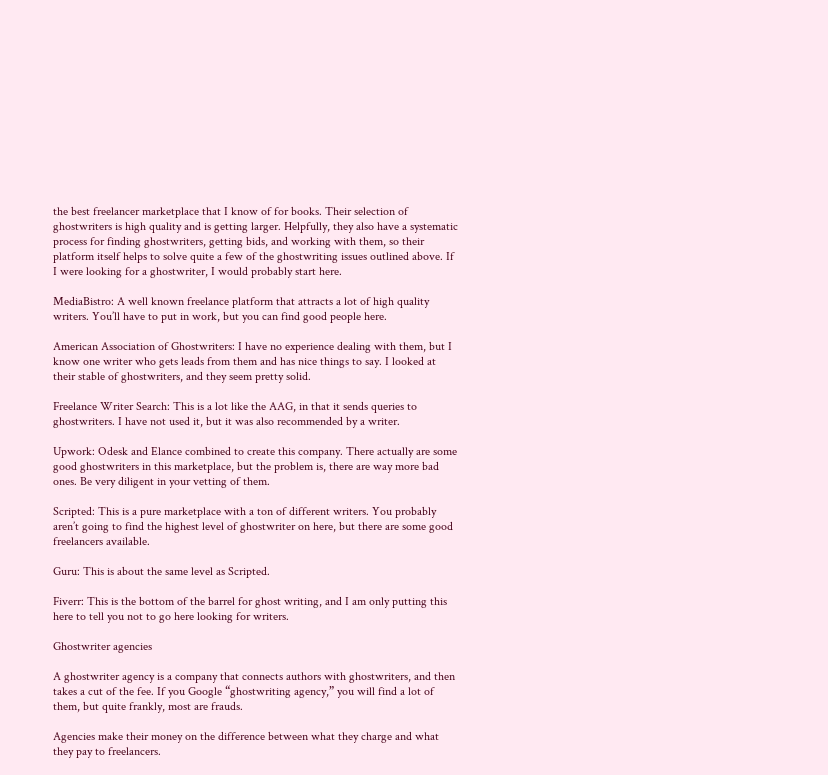the best freelancer marketplace that I know of for books. Their selection of ghostwriters is high quality and is getting larger. Helpfully, they also have a systematic process for finding ghostwriters, getting bids, and working with them, so their platform itself helps to solve quite a few of the ghostwriting issues outlined above. If I were looking for a ghostwriter, I would probably start here.

MediaBistro: A well known freelance platform that attracts a lot of high quality writers. You’ll have to put in work, but you can find good people here.

American Association of Ghostwriters: I have no experience dealing with them, but I know one writer who gets leads from them and has nice things to say. I looked at their stable of ghostwriters, and they seem pretty solid.

Freelance Writer Search: This is a lot like the AAG, in that it sends queries to ghostwriters. I have not used it, but it was also recommended by a writer.

Upwork: Odesk and Elance combined to create this company. There actually are some good ghostwriters in this marketplace, but the problem is, there are way more bad ones. Be very diligent in your vetting of them.

Scripted: This is a pure marketplace with a ton of different writers. You probably aren’t going to find the highest level of ghostwriter on here, but there are some good freelancers available.

Guru: This is about the same level as Scripted.

Fiverr: This is the bottom of the barrel for ghost writing, and I am only putting this here to tell you not to go here looking for writers.

Ghostwriter agencies

A ghostwriter agency is a company that connects authors with ghostwriters, and then takes a cut of the fee. If you Google “ghostwriting agency,” you will find a lot of them, but quite frankly, most are frauds.

Agencies make their money on the difference between what they charge and what they pay to freelancers.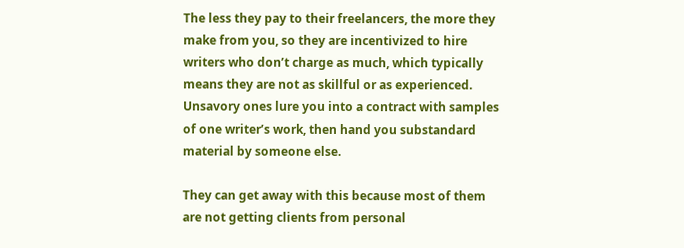The less they pay to their freelancers, the more they make from you, so they are incentivized to hire writers who don’t charge as much, which typically means they are not as skillful or as experienced. Unsavory ones lure you into a contract with samples of one writer’s work, then hand you substandard material by someone else.

They can get away with this because most of them are not getting clients from personal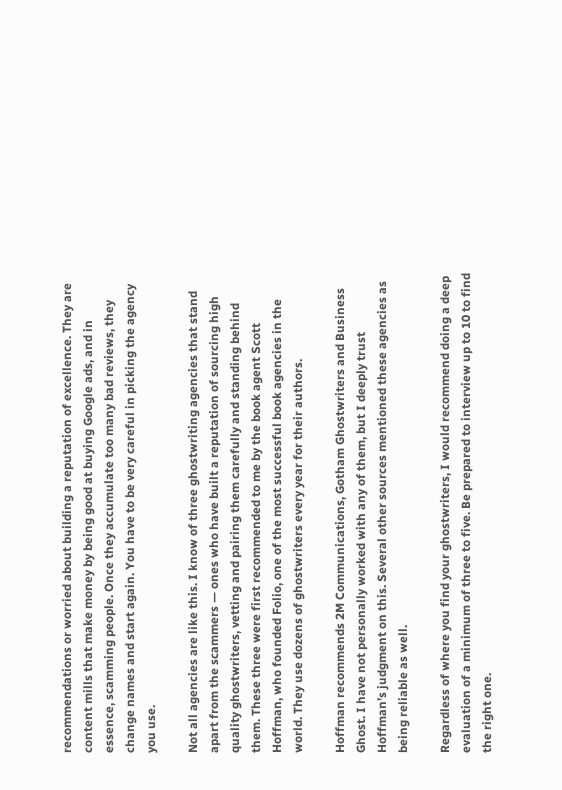recommendations or worried about building a reputation of excellence. They are content mills that make money by being good at buying Google ads, and in essence, scamming people. Once they accumulate too many bad reviews, they change names and start again. You have to be very careful in picking the agency you use.

Not all agencies are like this. I know of three ghostwriting agencies that stand apart from the scammers — ones who have built a reputation of sourcing high quality ghostwriters, vetting and pairing them carefully and standing behind them. These three were first recommended to me by the book agent Scott Hoffman, who founded Folio, one of the most successful book agencies in the world. They use dozens of ghostwriters every year for their authors.

Hoffman recommends 2M Communications, Gotham Ghostwriters and Business Ghost. I have not personally worked with any of them, but I deeply trust Hoffman’s judgment on this. Several other sources mentioned these agencies as being reliable as well.

Regardless of where you find your ghostwriters, I would recommend doing a deep evaluation of a minimum of three to five. Be prepared to interview up to 10 to find the right one.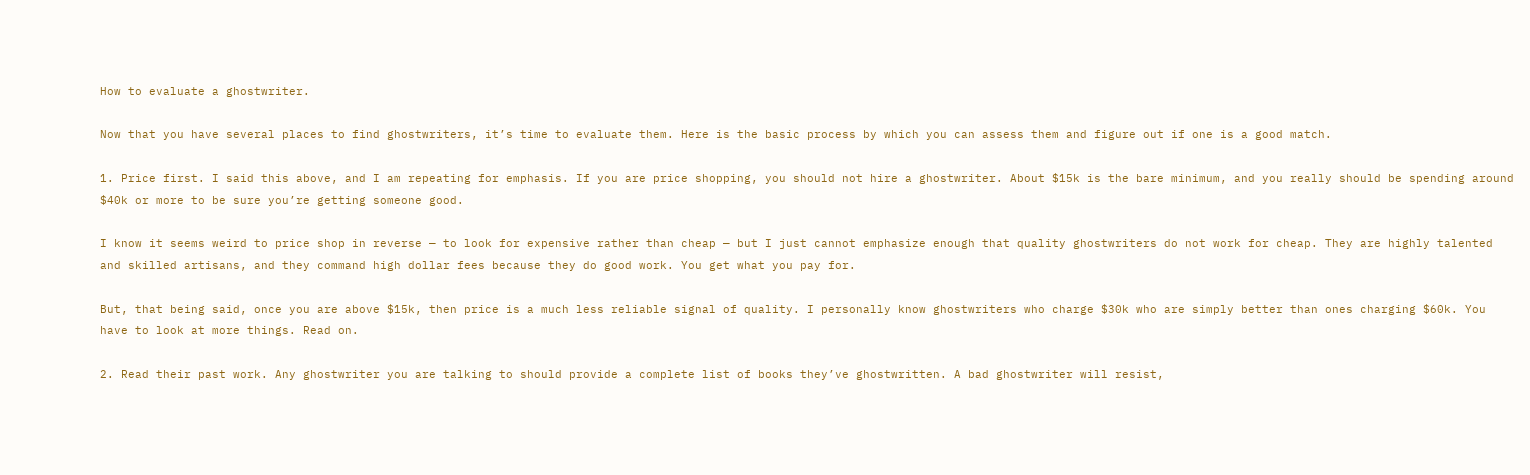How to evaluate a ghostwriter.

Now that you have several places to find ghostwriters, it’s time to evaluate them. Here is the basic process by which you can assess them and figure out if one is a good match.

1. Price first. I said this above, and I am repeating for emphasis. If you are price shopping, you should not hire a ghostwriter. About $15k is the bare minimum, and you really should be spending around $40k or more to be sure you’re getting someone good.

I know it seems weird to price shop in reverse — to look for expensive rather than cheap — but I just cannot emphasize enough that quality ghostwriters do not work for cheap. They are highly talented and skilled artisans, and they command high dollar fees because they do good work. You get what you pay for.

But, that being said, once you are above $15k, then price is a much less reliable signal of quality. I personally know ghostwriters who charge $30k who are simply better than ones charging $60k. You have to look at more things. Read on.

2. Read their past work. Any ghostwriter you are talking to should provide a complete list of books they’ve ghostwritten. A bad ghostwriter will resist,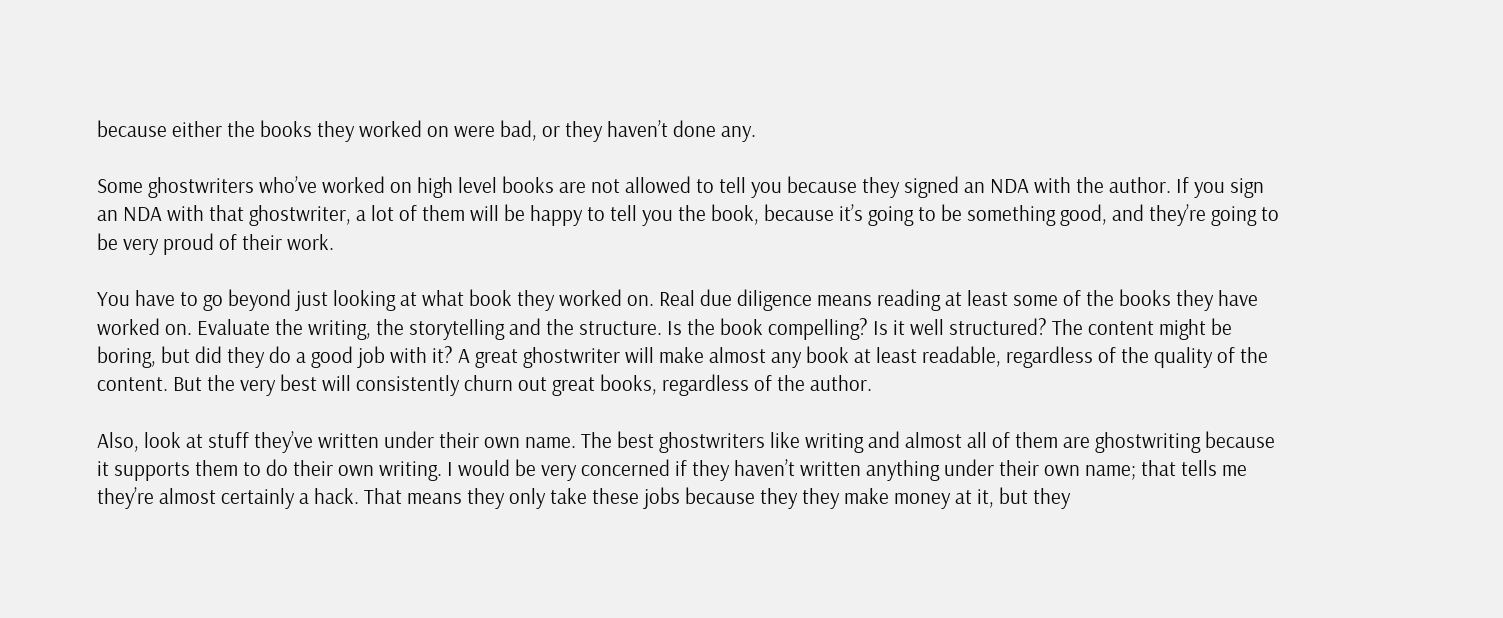because either the books they worked on were bad, or they haven’t done any.

Some ghostwriters who’ve worked on high level books are not allowed to tell you because they signed an NDA with the author. If you sign an NDA with that ghostwriter, a lot of them will be happy to tell you the book, because it’s going to be something good, and they’re going to be very proud of their work.

You have to go beyond just looking at what book they worked on. Real due diligence means reading at least some of the books they have worked on. Evaluate the writing, the storytelling and the structure. Is the book compelling? Is it well structured? The content might be boring, but did they do a good job with it? A great ghostwriter will make almost any book at least readable, regardless of the quality of the content. But the very best will consistently churn out great books, regardless of the author.

Also, look at stuff they’ve written under their own name. The best ghostwriters like writing and almost all of them are ghostwriting because it supports them to do their own writing. I would be very concerned if they haven’t written anything under their own name; that tells me they’re almost certainly a hack. That means they only take these jobs because they they make money at it, but they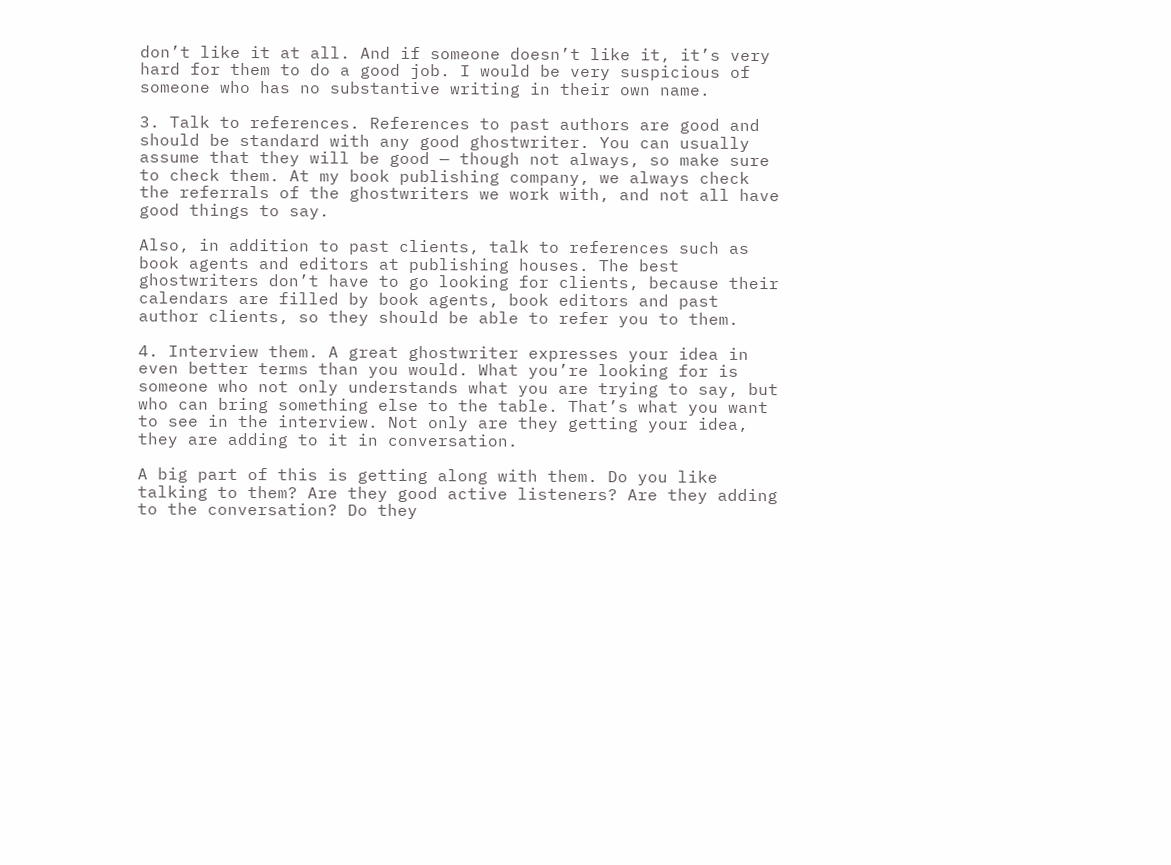don’t like it at all. And if someone doesn’t like it, it’s very hard for them to do a good job. I would be very suspicious of someone who has no substantive writing in their own name.

3. Talk to references. References to past authors are good and should be standard with any good ghostwriter. You can usually assume that they will be good — though not always, so make sure to check them. At my book publishing company, we always check the referrals of the ghostwriters we work with, and not all have good things to say.

Also, in addition to past clients, talk to references such as book agents and editors at publishing houses. The best ghostwriters don’t have to go looking for clients, because their calendars are filled by book agents, book editors and past author clients, so they should be able to refer you to them.

4. Interview them. A great ghostwriter expresses your idea in even better terms than you would. What you’re looking for is someone who not only understands what you are trying to say, but who can bring something else to the table. That’s what you want to see in the interview. Not only are they getting your idea, they are adding to it in conversation.

A big part of this is getting along with them. Do you like talking to them? Are they good active listeners? Are they adding to the conversation? Do they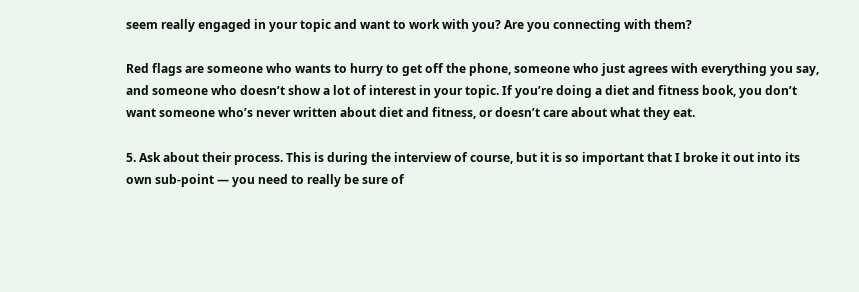seem really engaged in your topic and want to work with you? Are you connecting with them?

Red flags are someone who wants to hurry to get off the phone, someone who just agrees with everything you say, and someone who doesn’t show a lot of interest in your topic. If you’re doing a diet and fitness book, you don’t want someone who’s never written about diet and fitness, or doesn’t care about what they eat.

5. Ask about their process. This is during the interview of course, but it is so important that I broke it out into its own sub-point — you need to really be sure of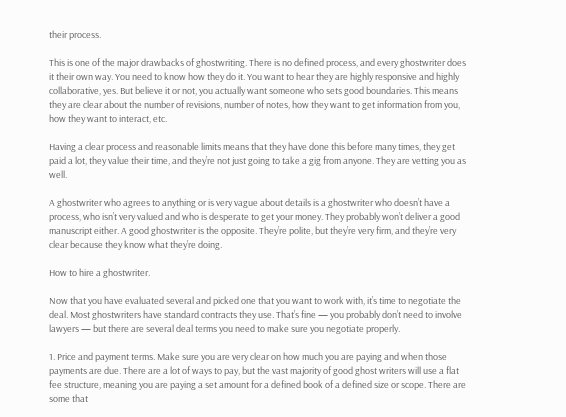their process.

This is one of the major drawbacks of ghostwriting. There is no defined process, and every ghostwriter does it their own way. You need to know how they do it. You want to hear they are highly responsive and highly collaborative, yes. But believe it or not, you actually want someone who sets good boundaries. This means they are clear about the number of revisions, number of notes, how they want to get information from you, how they want to interact, etc.

Having a clear process and reasonable limits means that they have done this before many times, they get paid a lot, they value their time, and they’re not just going to take a gig from anyone. They are vetting you as well.

A ghostwriter who agrees to anything or is very vague about details is a ghostwriter who doesn’t have a process, who isn’t very valued and who is desperate to get your money. They probably won’t deliver a good manuscript either. A good ghostwriter is the opposite. They’re polite, but they’re very firm, and they’re very clear because they know what they’re doing.

How to hire a ghostwriter.

Now that you have evaluated several and picked one that you want to work with, it’s time to negotiate the deal. Most ghostwriters have standard contracts they use. That’s fine — you probably don’t need to involve lawyers — but there are several deal terms you need to make sure you negotiate properly.

1. Price and payment terms. Make sure you are very clear on how much you are paying and when those payments are due. There are a lot of ways to pay, but the vast majority of good ghost writers will use a flat fee structure, meaning you are paying a set amount for a defined book of a defined size or scope. There are some that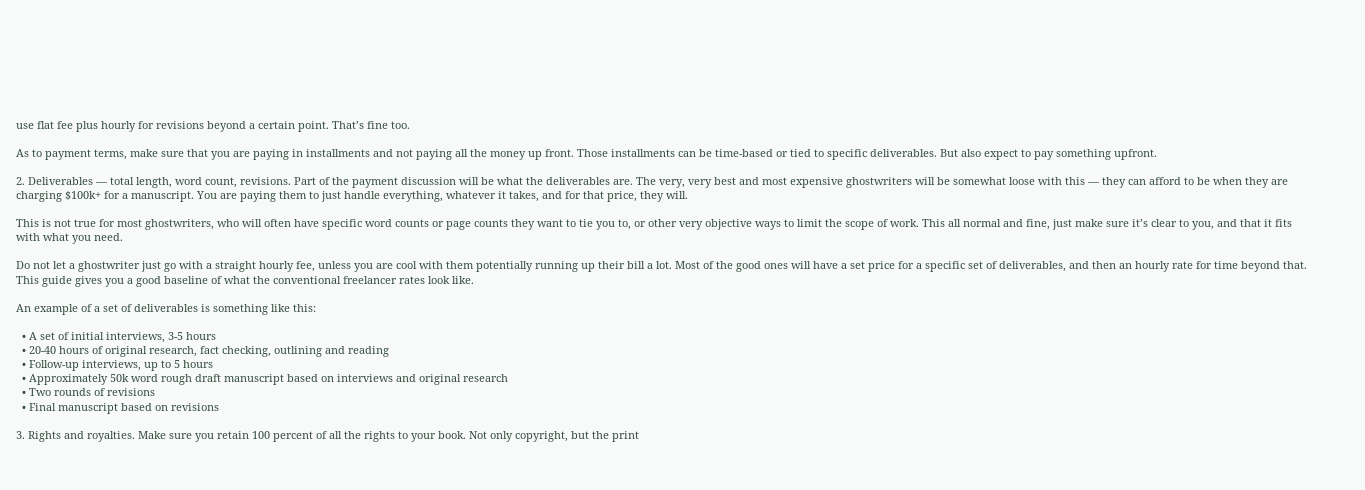use flat fee plus hourly for revisions beyond a certain point. That’s fine too.

As to payment terms, make sure that you are paying in installments and not paying all the money up front. Those installments can be time-based or tied to specific deliverables. But also expect to pay something upfront.

2. Deliverables — total length, word count, revisions. Part of the payment discussion will be what the deliverables are. The very, very best and most expensive ghostwriters will be somewhat loose with this — they can afford to be when they are charging $100k+ for a manuscript. You are paying them to just handle everything, whatever it takes, and for that price, they will.

This is not true for most ghostwriters, who will often have specific word counts or page counts they want to tie you to, or other very objective ways to limit the scope of work. This all normal and fine, just make sure it’s clear to you, and that it fits with what you need.

Do not let a ghostwriter just go with a straight hourly fee, unless you are cool with them potentially running up their bill a lot. Most of the good ones will have a set price for a specific set of deliverables, and then an hourly rate for time beyond that. This guide gives you a good baseline of what the conventional freelancer rates look like.

An example of a set of deliverables is something like this:

  • A set of initial interviews, 3-5 hours
  • 20-40 hours of original research, fact checking, outlining and reading
  • Follow-up interviews, up to 5 hours
  • Approximately 50k word rough draft manuscript based on interviews and original research
  • Two rounds of revisions
  • Final manuscript based on revisions

3. Rights and royalties. Make sure you retain 100 percent of all the rights to your book. Not only copyright, but the print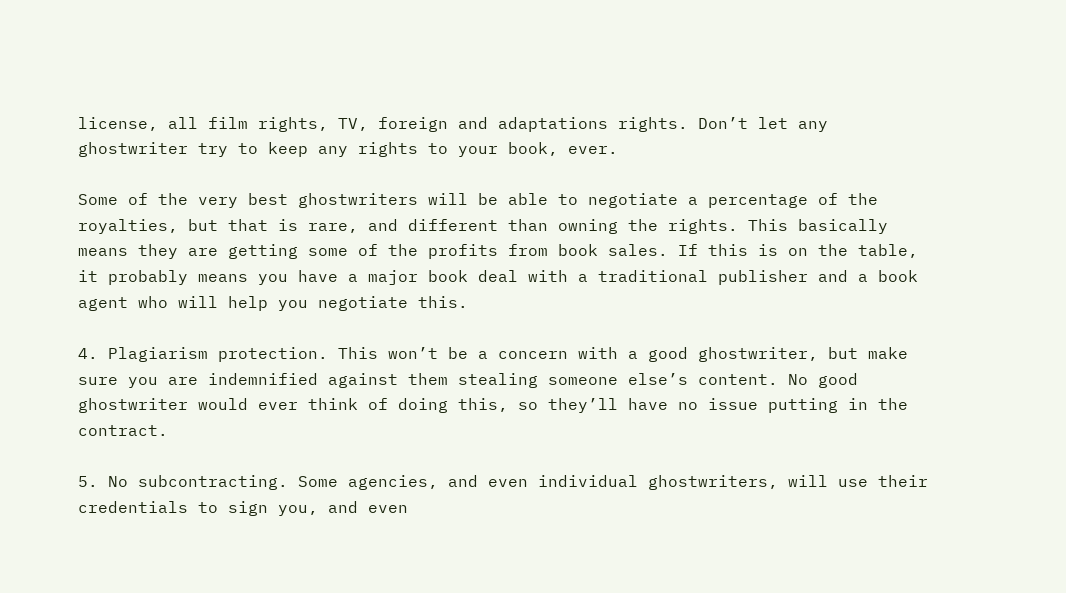license, all film rights, TV, foreign and adaptations rights. Don’t let any ghostwriter try to keep any rights to your book, ever.

Some of the very best ghostwriters will be able to negotiate a percentage of the royalties, but that is rare, and different than owning the rights. This basically means they are getting some of the profits from book sales. If this is on the table, it probably means you have a major book deal with a traditional publisher and a book agent who will help you negotiate this.

4. Plagiarism protection. This won’t be a concern with a good ghostwriter, but make sure you are indemnified against them stealing someone else’s content. No good ghostwriter would ever think of doing this, so they’ll have no issue putting in the contract.

5. No subcontracting. Some agencies, and even individual ghostwriters, will use their credentials to sign you, and even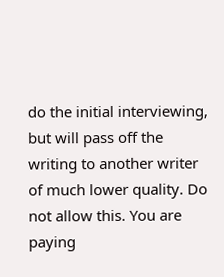do the initial interviewing, but will pass off the writing to another writer of much lower quality. Do not allow this. You are paying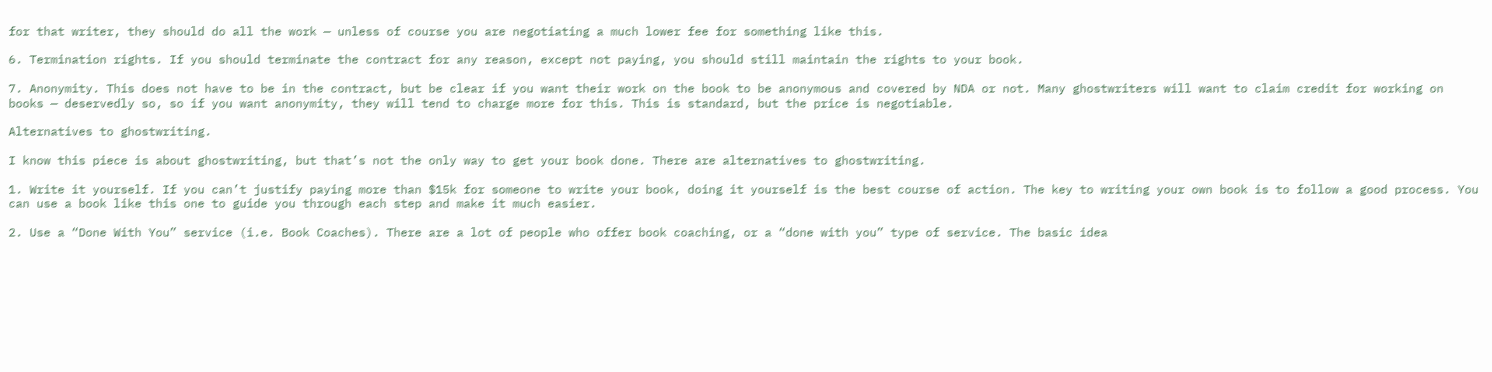for that writer, they should do all the work — unless of course you are negotiating a much lower fee for something like this.

6. Termination rights. If you should terminate the contract for any reason, except not paying, you should still maintain the rights to your book.

7. Anonymity. This does not have to be in the contract, but be clear if you want their work on the book to be anonymous and covered by NDA or not. Many ghostwriters will want to claim credit for working on books — deservedly so, so if you want anonymity, they will tend to charge more for this. This is standard, but the price is negotiable.

Alternatives to ghostwriting.

I know this piece is about ghostwriting, but that’s not the only way to get your book done. There are alternatives to ghostwriting.

1. Write it yourself. If you can’t justify paying more than $15k for someone to write your book, doing it yourself is the best course of action. The key to writing your own book is to follow a good process. You can use a book like this one to guide you through each step and make it much easier.

2. Use a “Done With You” service (i.e. Book Coaches). There are a lot of people who offer book coaching, or a “done with you” type of service. The basic idea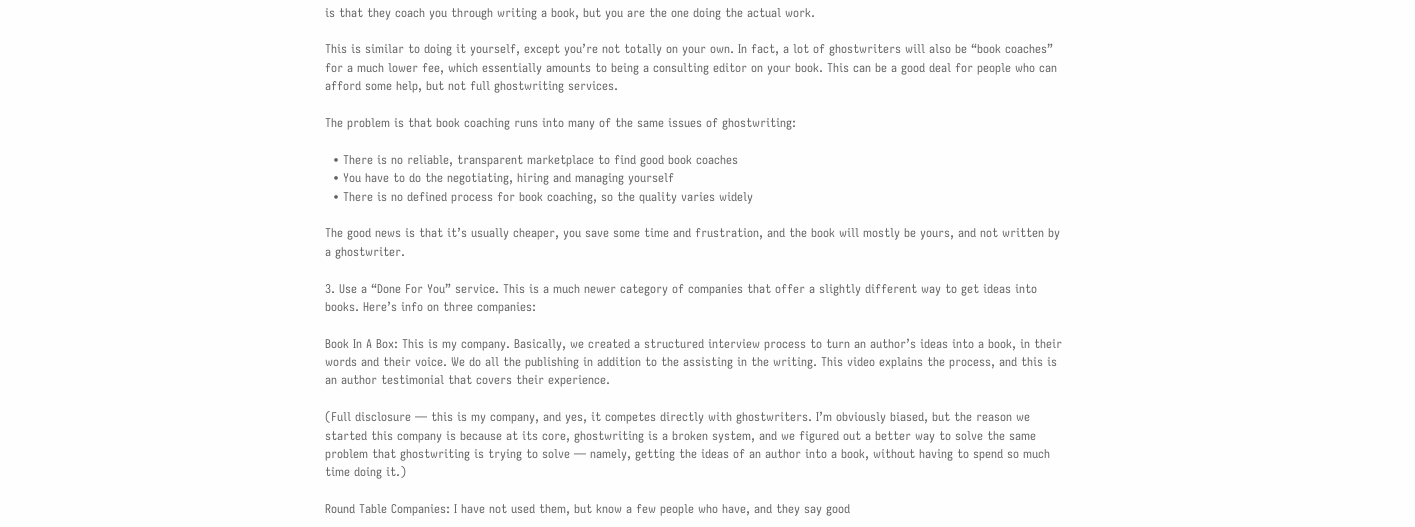is that they coach you through writing a book, but you are the one doing the actual work.

This is similar to doing it yourself, except you’re not totally on your own. In fact, a lot of ghostwriters will also be “book coaches” for a much lower fee, which essentially amounts to being a consulting editor on your book. This can be a good deal for people who can afford some help, but not full ghostwriting services.

The problem is that book coaching runs into many of the same issues of ghostwriting:

  • There is no reliable, transparent marketplace to find good book coaches
  • You have to do the negotiating, hiring and managing yourself
  • There is no defined process for book coaching, so the quality varies widely

The good news is that it’s usually cheaper, you save some time and frustration, and the book will mostly be yours, and not written by a ghostwriter.

3. Use a “Done For You” service. This is a much newer category of companies that offer a slightly different way to get ideas into books. Here’s info on three companies:

Book In A Box: This is my company. Basically, we created a structured interview process to turn an author’s ideas into a book, in their words and their voice. We do all the publishing in addition to the assisting in the writing. This video explains the process, and this is an author testimonial that covers their experience.

(Full disclosure — this is my company, and yes, it competes directly with ghostwriters. I’m obviously biased, but the reason we started this company is because at its core, ghostwriting is a broken system, and we figured out a better way to solve the same problem that ghostwriting is trying to solve — namely, getting the ideas of an author into a book, without having to spend so much time doing it.)

Round Table Companies: I have not used them, but know a few people who have, and they say good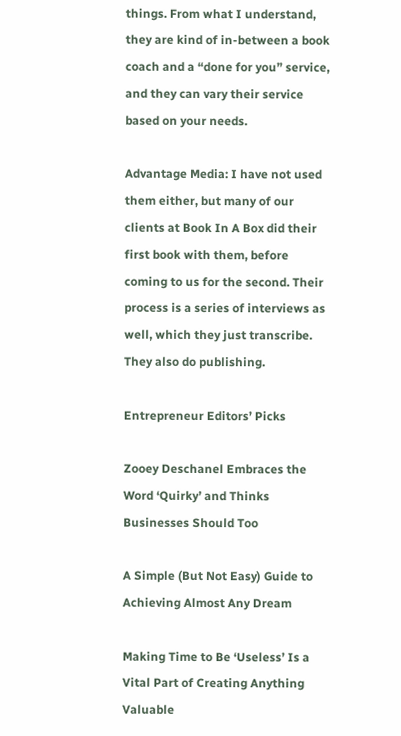things. From what I understand, they are kind of in-between a book coach and a “done for you” service, and they can vary their service based on your needs.

Advantage Media: I have not used them either, but many of our clients at Book In A Box did their first book with them, before coming to us for the second. Their process is a series of interviews as well, which they just transcribe. They also do publishing.

Entrepreneur Editors’ Picks

Zooey Deschanel Embraces the Word ‘Quirky’ and Thinks Businesses Should Too

A Simple (But Not Easy) Guide to Achieving Almost Any Dream

Making Time to Be ‘Useless’ Is a Vital Part of Creating Anything Valuable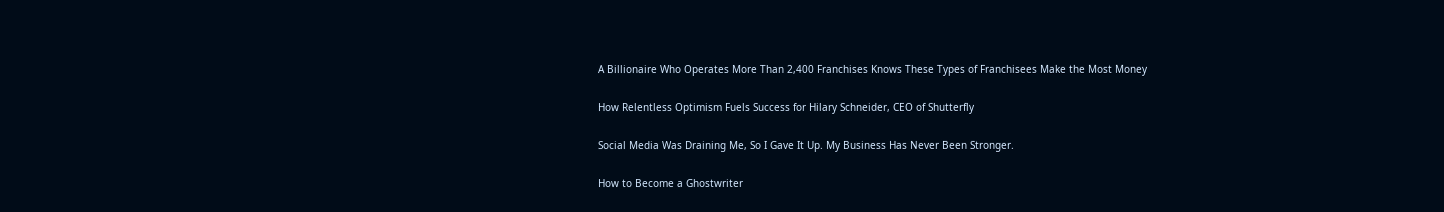A Billionaire Who Operates More Than 2,400 Franchises Knows These Types of Franchisees Make the Most Money

How Relentless Optimism Fuels Success for Hilary Schneider, CEO of Shutterfly

Social Media Was Draining Me, So I Gave It Up. My Business Has Never Been Stronger.

How to Become a Ghostwriter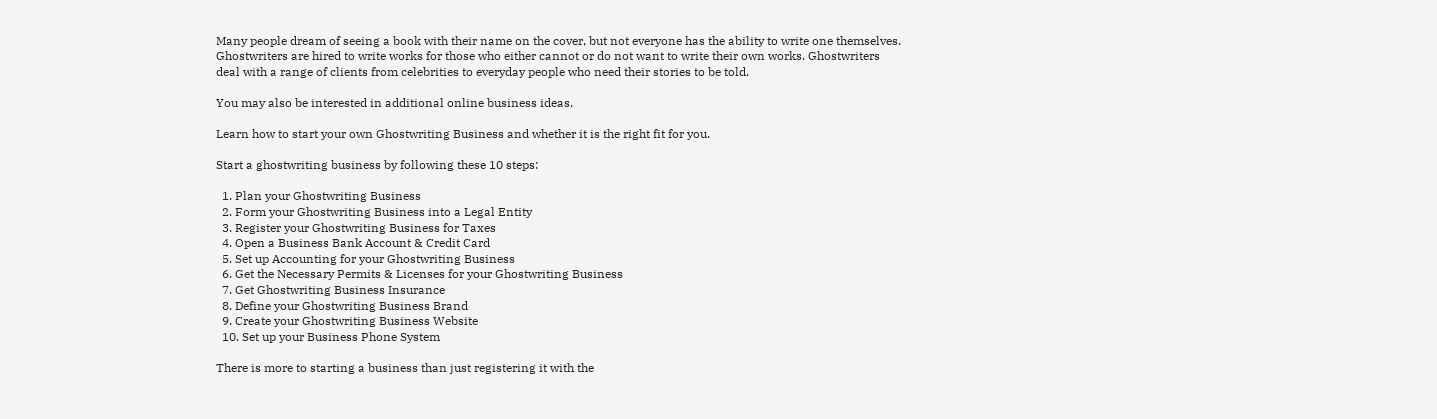Many people dream of seeing a book with their name on the cover, but not everyone has the ability to write one themselves. Ghostwriters are hired to write works for those who either cannot or do not want to write their own works. Ghostwriters deal with a range of clients from celebrities to everyday people who need their stories to be told.

You may also be interested in additional online business ideas.

Learn how to start your own Ghostwriting Business and whether it is the right fit for you.

Start a ghostwriting business by following these 10 steps:

  1. Plan your Ghostwriting Business
  2. Form your Ghostwriting Business into a Legal Entity
  3. Register your Ghostwriting Business for Taxes
  4. Open a Business Bank Account & Credit Card
  5. Set up Accounting for your Ghostwriting Business
  6. Get the Necessary Permits & Licenses for your Ghostwriting Business
  7. Get Ghostwriting Business Insurance
  8. Define your Ghostwriting Business Brand
  9. Create your Ghostwriting Business Website
  10. Set up your Business Phone System

There is more to starting a business than just registering it with the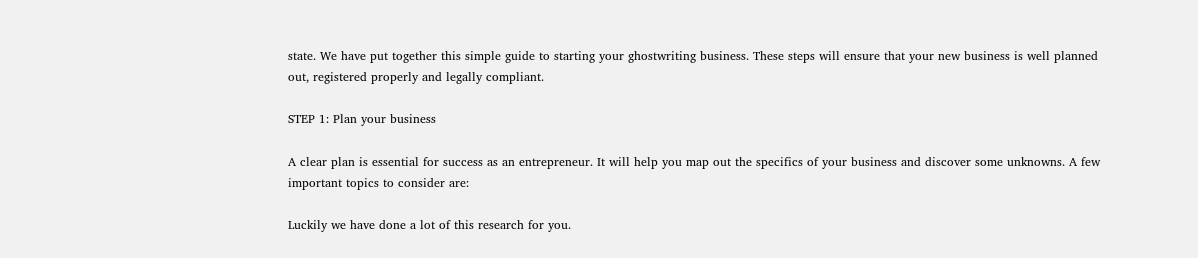state. We have put together this simple guide to starting your ghostwriting business. These steps will ensure that your new business is well planned out, registered properly and legally compliant.

STEP 1: Plan your business

A clear plan is essential for success as an entrepreneur. It will help you map out the specifics of your business and discover some unknowns. A few important topics to consider are:

Luckily we have done a lot of this research for you.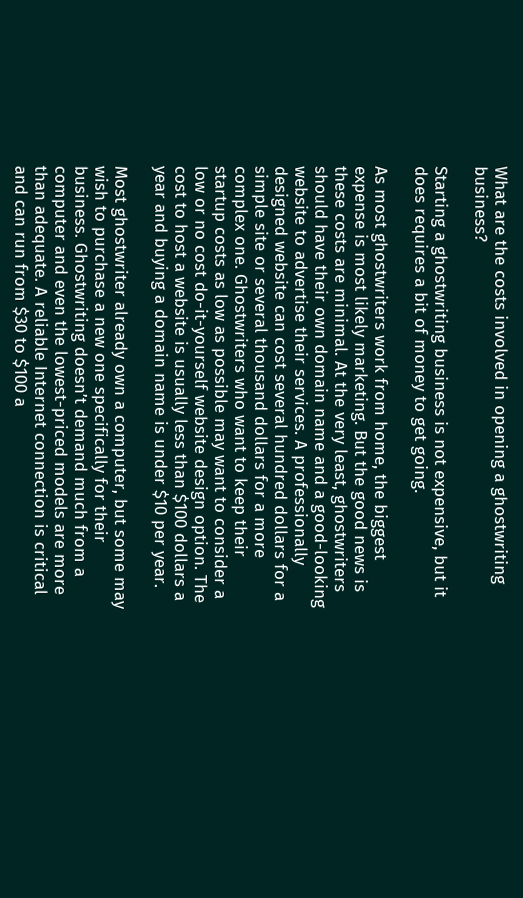What are the costs involved in opening a ghostwriting business?

Starting a ghostwriting business is not expensive, but it does requires a bit of money to get going.

As most ghostwriters work from home, the biggest expense is most likely marketing. But the good news is these costs are minimal. At the very least, ghostwriters should have their own domain name and a good-looking website to advertise their services. A professionally designed website can cost several hundred dollars for a simple site or several thousand dollars for a more complex one. Ghostwriters who want to keep their startup costs as low as possible may want to consider a low or no cost do-it-yourself website design option. The cost to host a website is usually less than $100 dollars a year and buying a domain name is under $10 per year.

Most ghostwriter already own a computer, but some may wish to purchase a new one specifically for their business. Ghostwriting doesn’t demand much from a computer and even the lowest-priced models are more than adequate. A reliable Internet connection is critical and can run from $30 to $100 a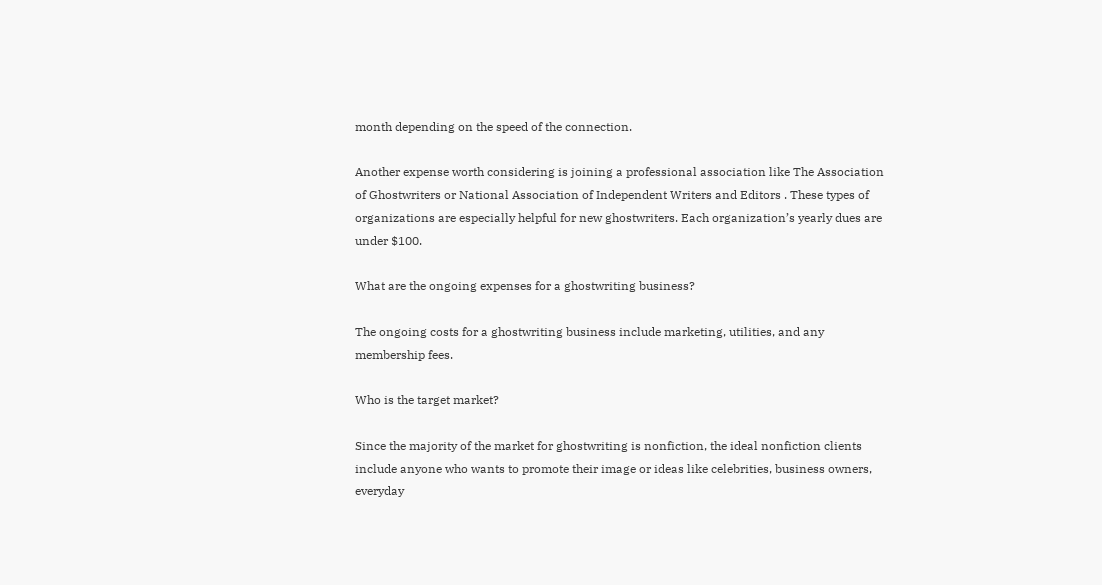month depending on the speed of the connection.

Another expense worth considering is joining a professional association like The Association of Ghostwriters or National Association of Independent Writers and Editors . These types of organizations are especially helpful for new ghostwriters. Each organization’s yearly dues are under $100.

What are the ongoing expenses for a ghostwriting business?

The ongoing costs for a ghostwriting business include marketing, utilities, and any membership fees.

Who is the target market?

Since the majority of the market for ghostwriting is nonfiction, the ideal nonfiction clients include anyone who wants to promote their image or ideas like celebrities, business owners, everyday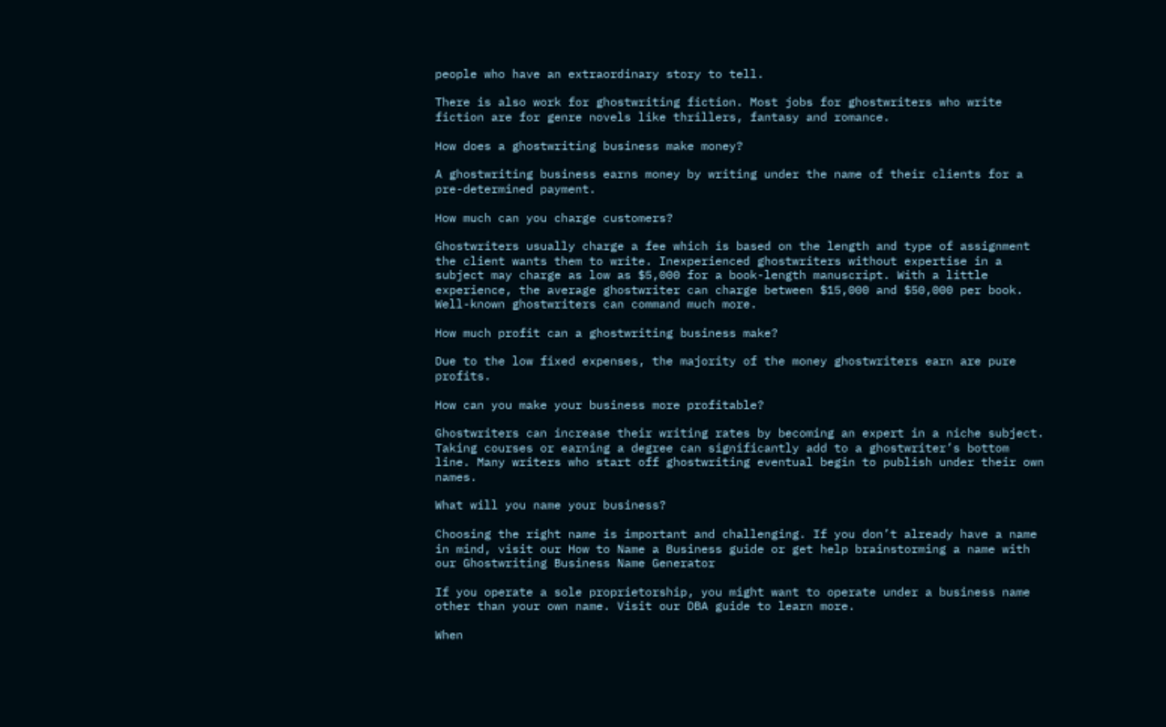people who have an extraordinary story to tell.

There is also work for ghostwriting fiction. Most jobs for ghostwriters who write fiction are for genre novels like thrillers, fantasy and romance.

How does a ghostwriting business make money?

A ghostwriting business earns money by writing under the name of their clients for a pre-determined payment.

How much can you charge customers?

Ghostwriters usually charge a fee which is based on the length and type of assignment the client wants them to write. Inexperienced ghostwriters without expertise in a subject may charge as low as $5,000 for a book-length manuscript. With a little experience, the average ghostwriter can charge between $15,000 and $50,000 per book. Well-known ghostwriters can command much more.

How much profit can a ghostwriting business make?

Due to the low fixed expenses, the majority of the money ghostwriters earn are pure profits.

How can you make your business more profitable?

Ghostwriters can increase their writing rates by becoming an expert in a niche subject. Taking courses or earning a degree can significantly add to a ghostwriter’s bottom line. Many writers who start off ghostwriting eventual begin to publish under their own names.

What will you name your business?

Choosing the right name is important and challenging. If you don’t already have a name in mind, visit our How to Name a Business guide or get help brainstorming a name with our Ghostwriting Business Name Generator

If you operate a sole proprietorship, you might want to operate under a business name other than your own name. Visit our DBA guide to learn more.

When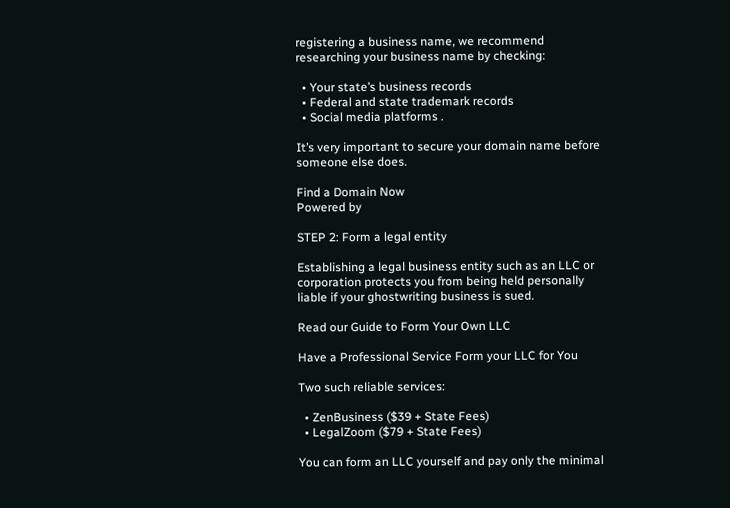registering a business name, we recommend researching your business name by checking:

  • Your state’s business records
  • Federal and state trademark records
  • Social media platforms .

It’s very important to secure your domain name before someone else does.

Find a Domain Now
Powered by

STEP 2: Form a legal entity

Establishing a legal business entity such as an LLC or corporation protects you from being held personally liable if your ghostwriting business is sued.

Read our Guide to Form Your Own LLC

Have a Professional Service Form your LLC for You

Two such reliable services:

  • ZenBusiness ($39 + State Fees)
  • LegalZoom ($79 + State Fees)

You can form an LLC yourself and pay only the minimal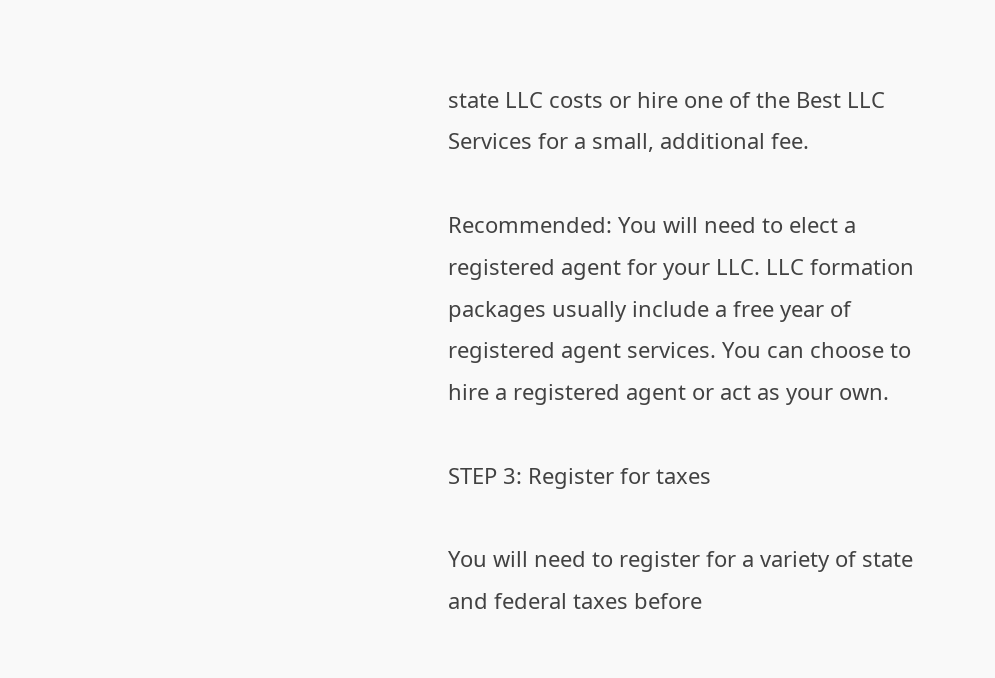state LLC costs or hire one of the Best LLC Services for a small, additional fee.

Recommended: You will need to elect a registered agent for your LLC. LLC formation packages usually include a free year of registered agent services. You can choose to hire a registered agent or act as your own.

STEP 3: Register for taxes

You will need to register for a variety of state and federal taxes before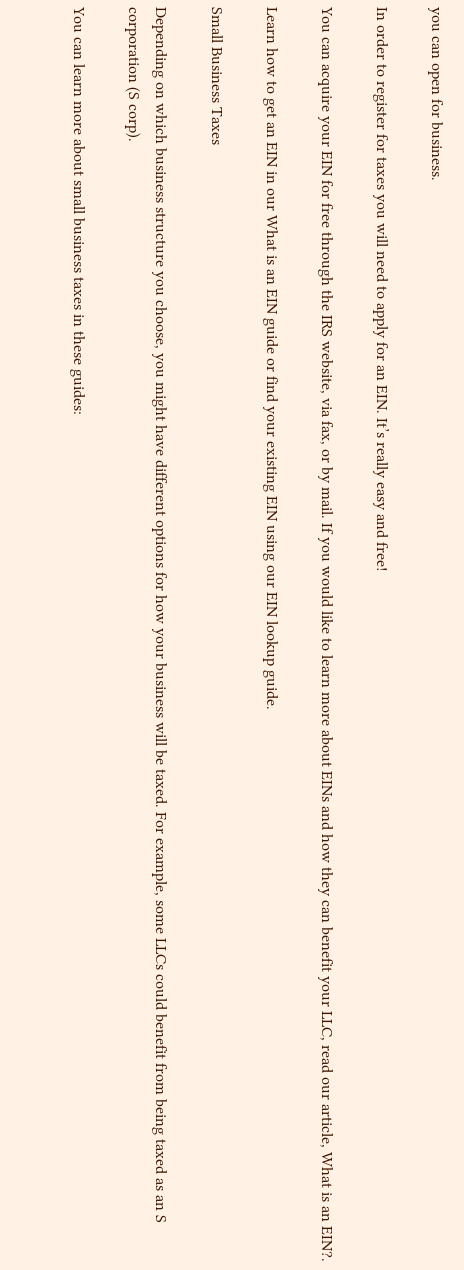you can open for business.

In order to register for taxes you will need to apply for an EIN. It’s really easy and free!

You can acquire your EIN for free through the IRS website, via fax, or by mail. If you would like to learn more about EINs and how they can benefit your LLC, read our article, What is an EIN?.

Learn how to get an EIN in our What is an EIN guide or find your existing EIN using our EIN lookup guide.

Small Business Taxes

Depending on which business structure you choose, you might have different options for how your business will be taxed. For example, some LLCs could benefit from being taxed as an S corporation (S corp).

You can learn more about small business taxes in these guides: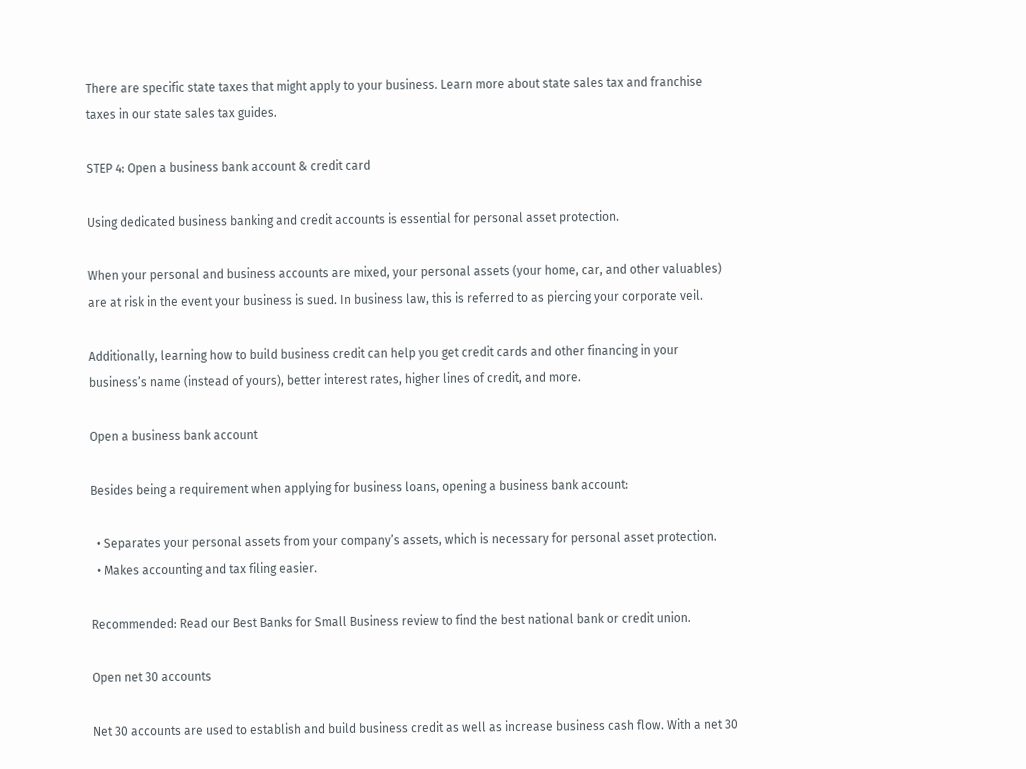There are specific state taxes that might apply to your business. Learn more about state sales tax and franchise taxes in our state sales tax guides.

STEP 4: Open a business bank account & credit card

Using dedicated business banking and credit accounts is essential for personal asset protection.

When your personal and business accounts are mixed, your personal assets (your home, car, and other valuables) are at risk in the event your business is sued. In business law, this is referred to as piercing your corporate veil.

Additionally, learning how to build business credit can help you get credit cards and other financing in your business’s name (instead of yours), better interest rates, higher lines of credit, and more.

Open a business bank account

Besides being a requirement when applying for business loans, opening a business bank account:

  • Separates your personal assets from your company’s assets, which is necessary for personal asset protection.
  • Makes accounting and tax filing easier.

Recommended: Read our Best Banks for Small Business review to find the best national bank or credit union.

Open net 30 accounts

Net 30 accounts are used to establish and build business credit as well as increase business cash flow. With a net 30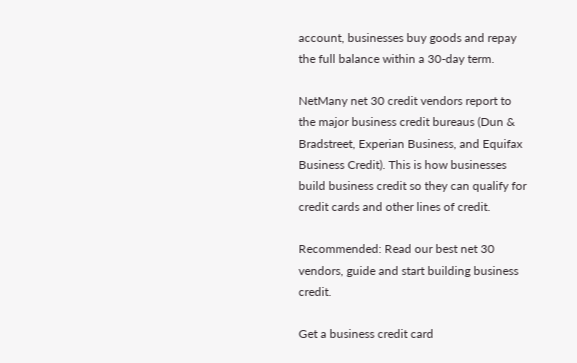account, businesses buy goods and repay the full balance within a 30-day term.

NetMany net 30 credit vendors report to the major business credit bureaus (Dun & Bradstreet, Experian Business, and Equifax Business Credit). This is how businesses build business credit so they can qualify for credit cards and other lines of credit.

Recommended: Read our best net 30 vendors, guide and start building business credit.

Get a business credit card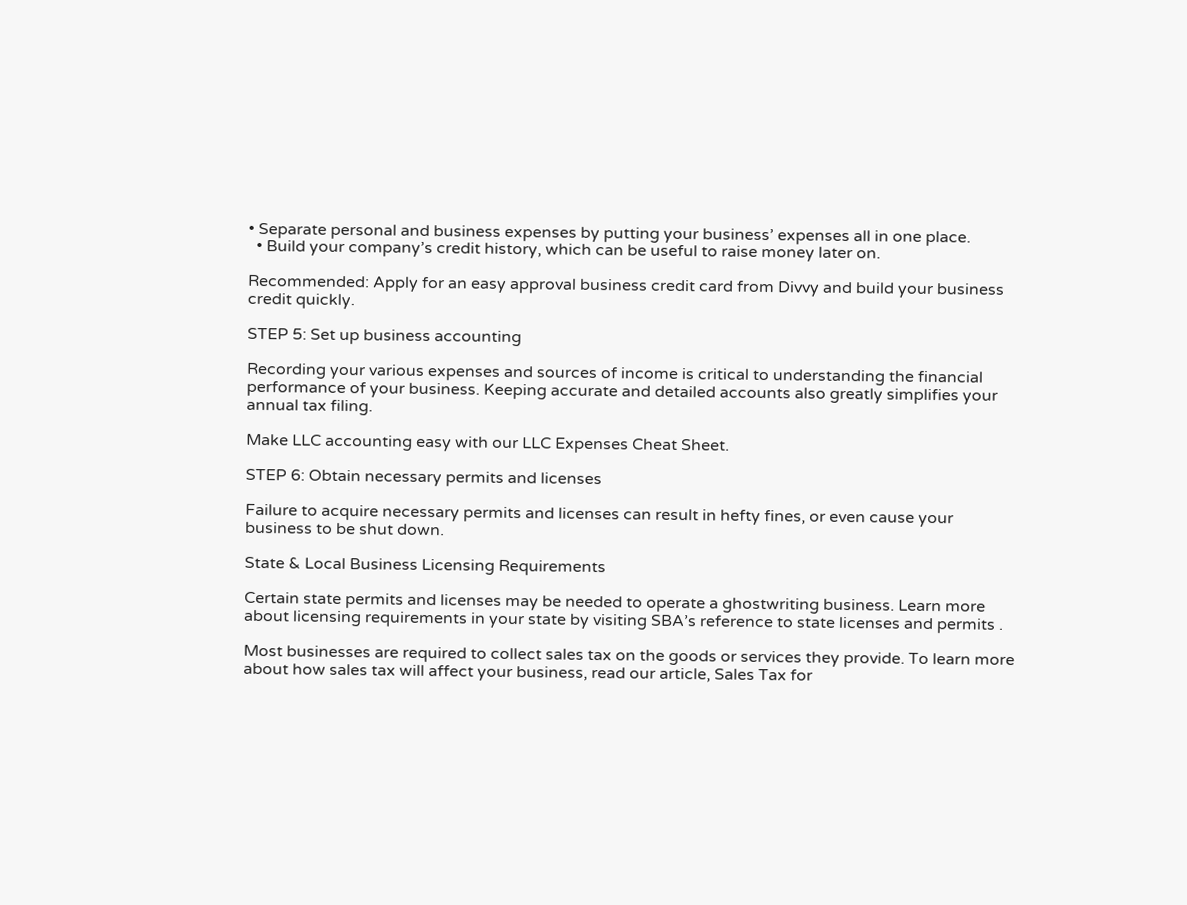• Separate personal and business expenses by putting your business’ expenses all in one place.
  • Build your company’s credit history, which can be useful to raise money later on.

Recommended: Apply for an easy approval business credit card from Divvy and build your business credit quickly.

STEP 5: Set up business accounting

Recording your various expenses and sources of income is critical to understanding the financial performance of your business. Keeping accurate and detailed accounts also greatly simplifies your annual tax filing.

Make LLC accounting easy with our LLC Expenses Cheat Sheet.

STEP 6: Obtain necessary permits and licenses

Failure to acquire necessary permits and licenses can result in hefty fines, or even cause your business to be shut down.

State & Local Business Licensing Requirements

Certain state permits and licenses may be needed to operate a ghostwriting business. Learn more about licensing requirements in your state by visiting SBA’s reference to state licenses and permits .

Most businesses are required to collect sales tax on the goods or services they provide. To learn more about how sales tax will affect your business, read our article, Sales Tax for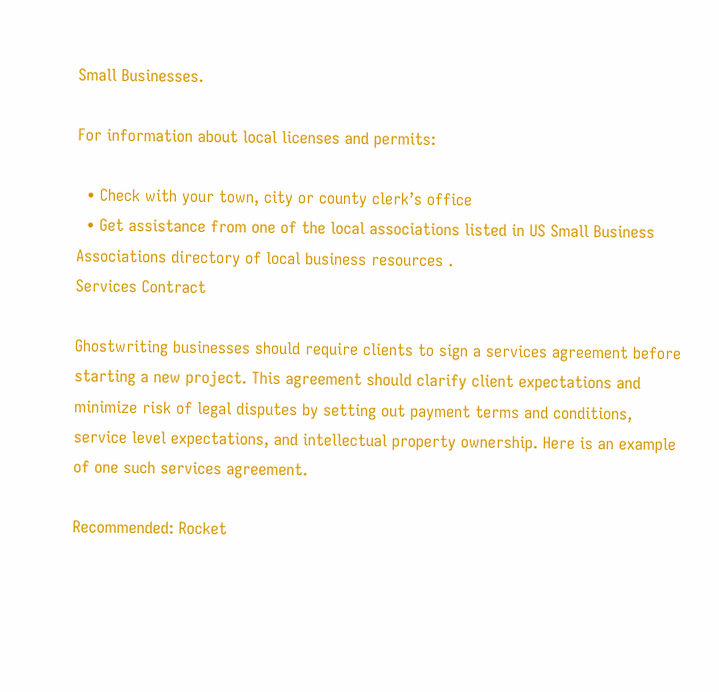Small Businesses.

For information about local licenses and permits:

  • Check with your town, city or county clerk’s office
  • Get assistance from one of the local associations listed in US Small Business Associations directory of local business resources .
Services Contract

Ghostwriting businesses should require clients to sign a services agreement before starting a new project. This agreement should clarify client expectations and minimize risk of legal disputes by setting out payment terms and conditions, service level expectations, and intellectual property ownership. Here is an example of one such services agreement.

Recommended: Rocket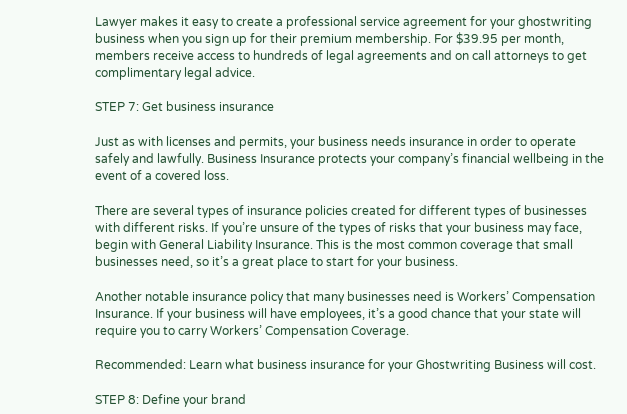Lawyer makes it easy to create a professional service agreement for your ghostwriting business when you sign up for their premium membership. For $39.95 per month, members receive access to hundreds of legal agreements and on call attorneys to get complimentary legal advice.

STEP 7: Get business insurance

Just as with licenses and permits, your business needs insurance in order to operate safely and lawfully. Business Insurance protects your company’s financial wellbeing in the event of a covered loss.

There are several types of insurance policies created for different types of businesses with different risks. If you’re unsure of the types of risks that your business may face, begin with General Liability Insurance. This is the most common coverage that small businesses need, so it’s a great place to start for your business.

Another notable insurance policy that many businesses need is Workers’ Compensation Insurance. If your business will have employees, it’s a good chance that your state will require you to carry Workers’ Compensation Coverage.

Recommended: Learn what business insurance for your Ghostwriting Business will cost.

STEP 8: Define your brand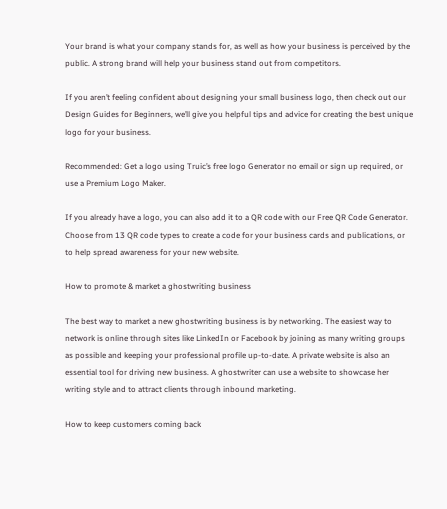Your brand is what your company stands for, as well as how your business is perceived by the public. A strong brand will help your business stand out from competitors.

If you aren’t feeling confident about designing your small business logo, then check out our Design Guides for Beginners, we’ll give you helpful tips and advice for creating the best unique logo for your business.

Recommended: Get a logo using Truic’s free logo Generator no email or sign up required, or use a Premium Logo Maker.

If you already have a logo, you can also add it to a QR code with our Free QR Code Generator. Choose from 13 QR code types to create a code for your business cards and publications, or to help spread awareness for your new website.

How to promote & market a ghostwriting business

The best way to market a new ghostwriting business is by networking. The easiest way to network is online through sites like LinkedIn or Facebook by joining as many writing groups as possible and keeping your professional profile up-to-date. A private website is also an essential tool for driving new business. A ghostwriter can use a website to showcase her writing style and to attract clients through inbound marketing.

How to keep customers coming back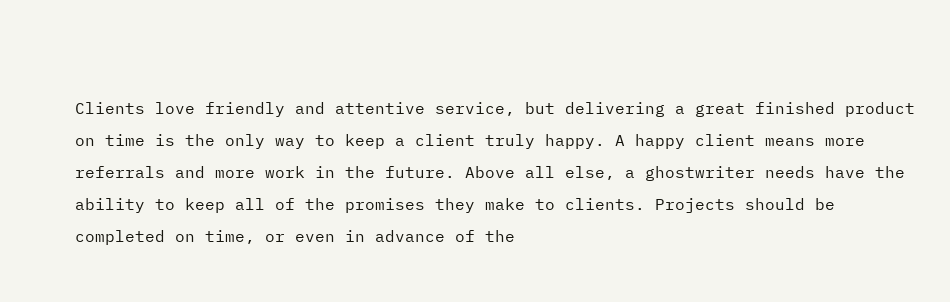Clients love friendly and attentive service, but delivering a great finished product on time is the only way to keep a client truly happy. A happy client means more referrals and more work in the future. Above all else, a ghostwriter needs have the ability to keep all of the promises they make to clients. Projects should be completed on time, or even in advance of the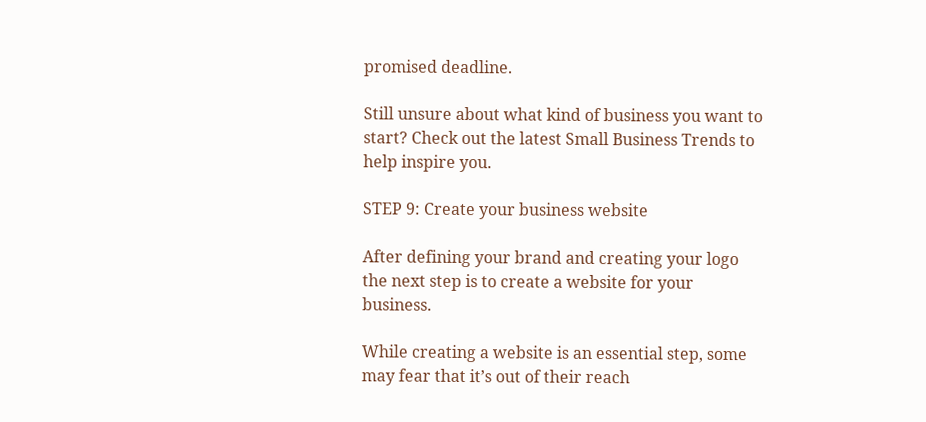promised deadline.

Still unsure about what kind of business you want to start? Check out the latest Small Business Trends to help inspire you.

STEP 9: Create your business website

After defining your brand and creating your logo the next step is to create a website for your business.

While creating a website is an essential step, some may fear that it’s out of their reach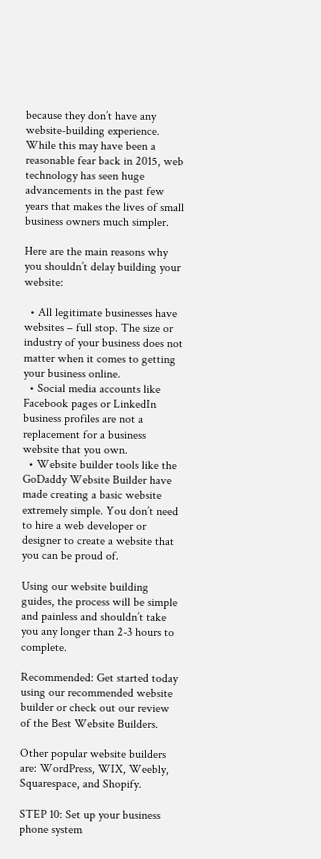because they don’t have any website-building experience. While this may have been a reasonable fear back in 2015, web technology has seen huge advancements in the past few years that makes the lives of small business owners much simpler.

Here are the main reasons why you shouldn’t delay building your website:

  • All legitimate businesses have websites – full stop. The size or industry of your business does not matter when it comes to getting your business online.
  • Social media accounts like Facebook pages or LinkedIn business profiles are not a replacement for a business website that you own.
  • Website builder tools like the GoDaddy Website Builder have made creating a basic website extremely simple. You don’t need to hire a web developer or designer to create a website that you can be proud of.

Using our website building guides, the process will be simple and painless and shouldn’t take you any longer than 2-3 hours to complete.

Recommended: Get started today using our recommended website builder or check out our review of the Best Website Builders.

Other popular website builders are: WordPress, WIX, Weebly, Squarespace, and Shopify.

STEP 10: Set up your business phone system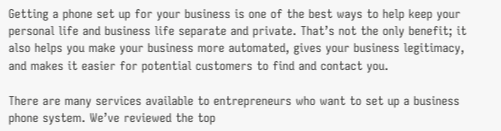Getting a phone set up for your business is one of the best ways to help keep your personal life and business life separate and private. That’s not the only benefit; it also helps you make your business more automated, gives your business legitimacy, and makes it easier for potential customers to find and contact you.

There are many services available to entrepreneurs who want to set up a business phone system. We’ve reviewed the top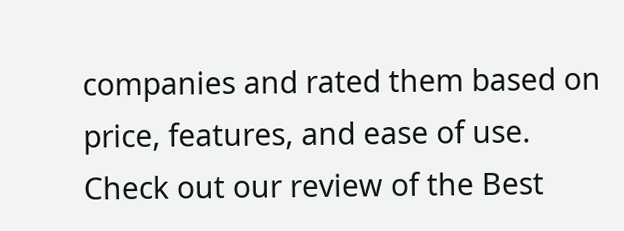companies and rated them based on price, features, and ease of use. Check out our review of the Best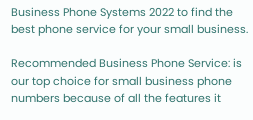Business Phone Systems 2022 to find the best phone service for your small business.

Recommended Business Phone Service: is our top choice for small business phone numbers because of all the features it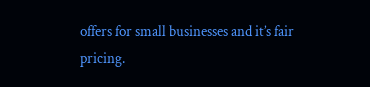offers for small businesses and it’s fair pricing.